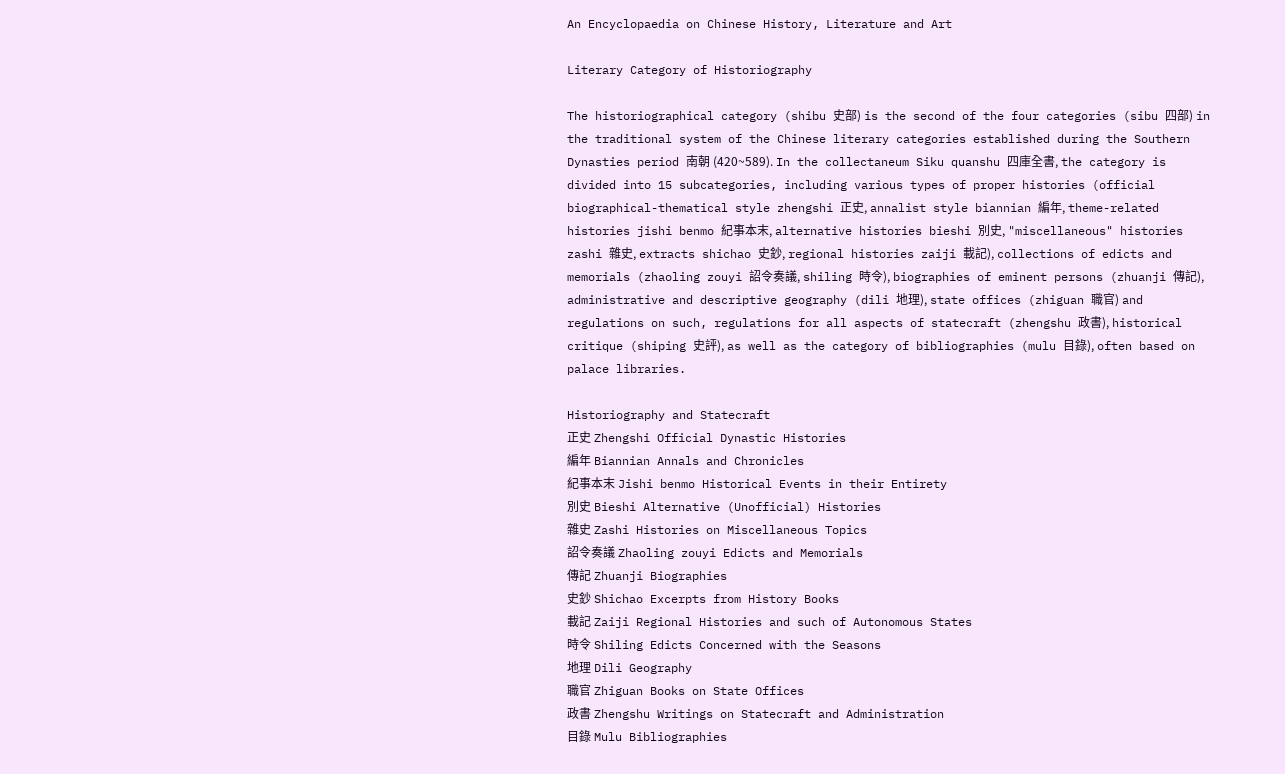An Encyclopaedia on Chinese History, Literature and Art

Literary Category of Historiography

The historiographical category (shibu 史部) is the second of the four categories (sibu 四部) in the traditional system of the Chinese literary categories established during the Southern Dynasties period 南朝 (420~589). In the collectaneum Siku quanshu 四庫全書, the category is divided into 15 subcategories, including various types of proper histories (official biographical-thematical style zhengshi 正史, annalist style biannian 編年, theme-related histories jishi benmo 紀事本末, alternative histories bieshi 別史, "miscellaneous" histories zashi 雜史, extracts shichao 史鈔, regional histories zaiji 載記), collections of edicts and memorials (zhaoling zouyi 詔令奏議, shiling 時令), biographies of eminent persons (zhuanji 傳記), administrative and descriptive geography (dili 地理), state offices (zhiguan 職官) and regulations on such, regulations for all aspects of statecraft (zhengshu 政書), historical critique (shiping 史評), as well as the category of bibliographies (mulu 目錄), often based on palace libraries.

Historiography and Statecraft
正史 Zhengshi Official Dynastic Histories
編年 Biannian Annals and Chronicles
紀事本末 Jishi benmo Historical Events in their Entirety
別史 Bieshi Alternative (Unofficial) Histories
雜史 Zashi Histories on Miscellaneous Topics
詔令奏議 Zhaoling zouyi Edicts and Memorials
傳記 Zhuanji Biographies
史鈔 Shichao Excerpts from History Books
載記 Zaiji Regional Histories and such of Autonomous States
時令 Shiling Edicts Concerned with the Seasons
地理 Dili Geography
職官 Zhiguan Books on State Offices
政書 Zhengshu Writings on Statecraft and Administration
目錄 Mulu Bibliographies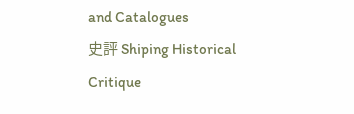and Catalogues
史評 Shiping Historical Critique